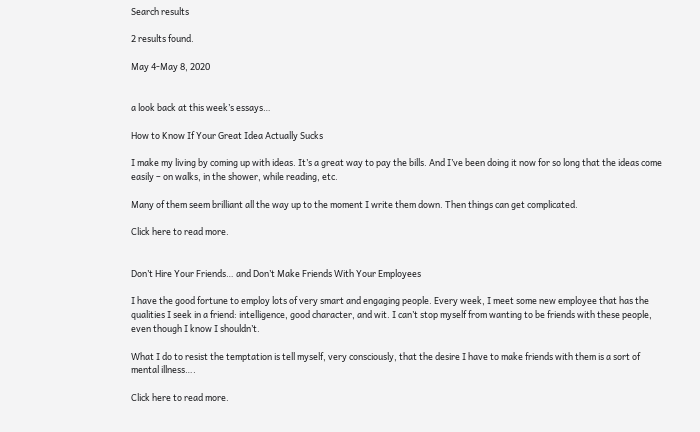Search results

2 results found.

May 4-May 8, 2020


a look back at this week’s essays…

How to Know If Your Great Idea Actually Sucks

I make my living by coming up with ideas. It’s a great way to pay the bills. And I’ve been doing it now for so long that the ideas come easily – on walks, in the shower, while reading, etc.

Many of them seem brilliant all the way up to the moment I write them down. Then things can get complicated.

Click here to read more.


Don’t Hire Your Friends… and Don’t Make Friends With Your Employees

I have the good fortune to employ lots of very smart and engaging people. Every week, I meet some new employee that has the qualities I seek in a friend: intelligence, good character, and wit. I can’t stop myself from wanting to be friends with these people, even though I know I shouldn’t.

What I do to resist the temptation is tell myself, very consciously, that the desire I have to make friends with them is a sort of mental illness….

Click here to read more.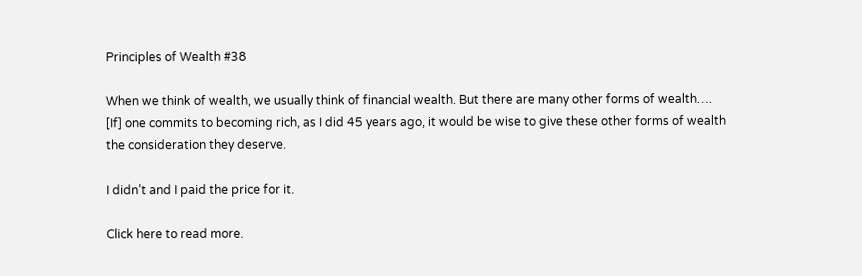Principles of Wealth #38

When we think of wealth, we usually think of financial wealth. But there are many other forms of wealth…. [If] one commits to becoming rich, as I did 45 years ago, it would be wise to give these other forms of wealth the consideration they deserve.

I didn’t and I paid the price for it.

Click here to read more.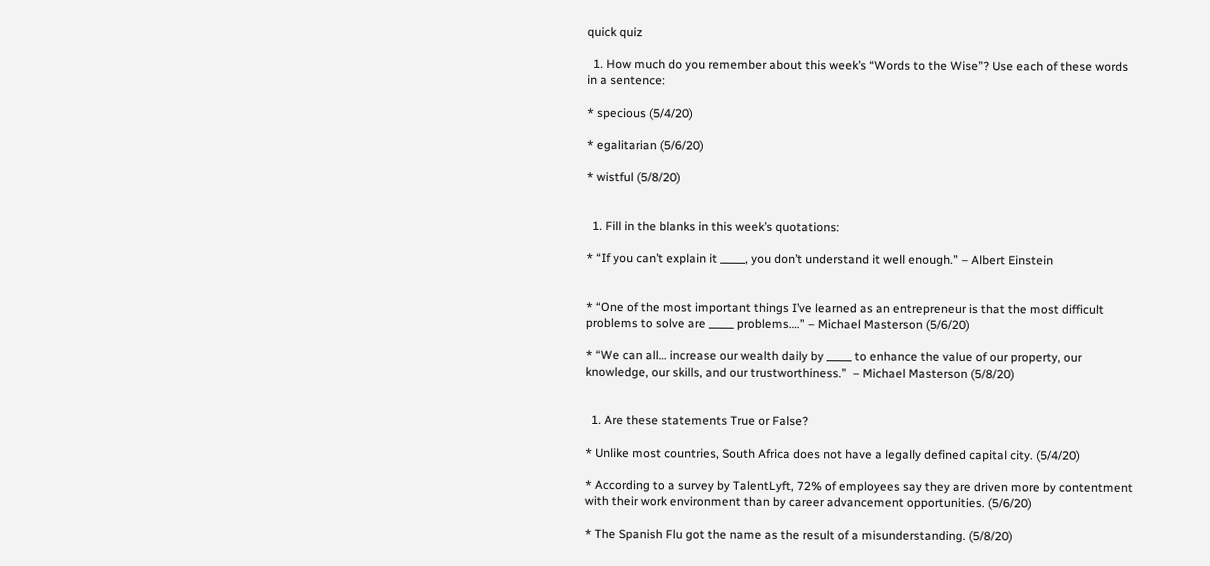quick quiz

  1. How much do you remember about this week’s “Words to the Wise”? Use each of these words in a sentence:

* specious (5/4/20)

* egalitarian (5/6/20)

* wistful (5/8/20)


  1. Fill in the blanks in this week’s quotations:

* “If you can’t explain it _____, you don’t understand it well enough.” – Albert Einstein


* “One of the most important things I’ve learned as an entrepreneur is that the most difficult problems to solve are _____ problems….” – Michael Masterson (5/6/20)

* “We can all… increase our wealth daily by _____ to enhance the value of our property, our knowledge, our skills, and our trustworthiness.”  – Michael Masterson (5/8/20)


  1. Are these statements True or False?

* Unlike most countries, South Africa does not have a legally defined capital city. (5/4/20)

* According to a survey by TalentLyft, 72% of employees say they are driven more by contentment with their work environment than by career advancement opportunities. (5/6/20)

* The Spanish Flu got the name as the result of a misunderstanding. (5/8/20)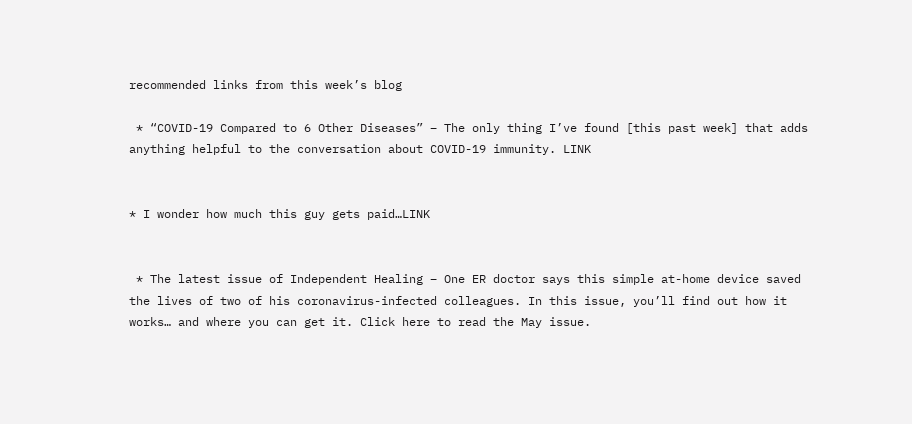recommended links from this week’s blog

 * “COVID-19 Compared to 6 Other Diseases” – The only thing I’ve found [this past week] that adds anything helpful to the conversation about COVID-19 immunity. LINK


* I wonder how much this guy gets paid…LINK


 * The latest issue of Independent Healing – One ER doctor says this simple at-home device saved the lives of two of his coronavirus-infected colleagues. In this issue, you’ll find out how it works… and where you can get it. Click here to read the May issue.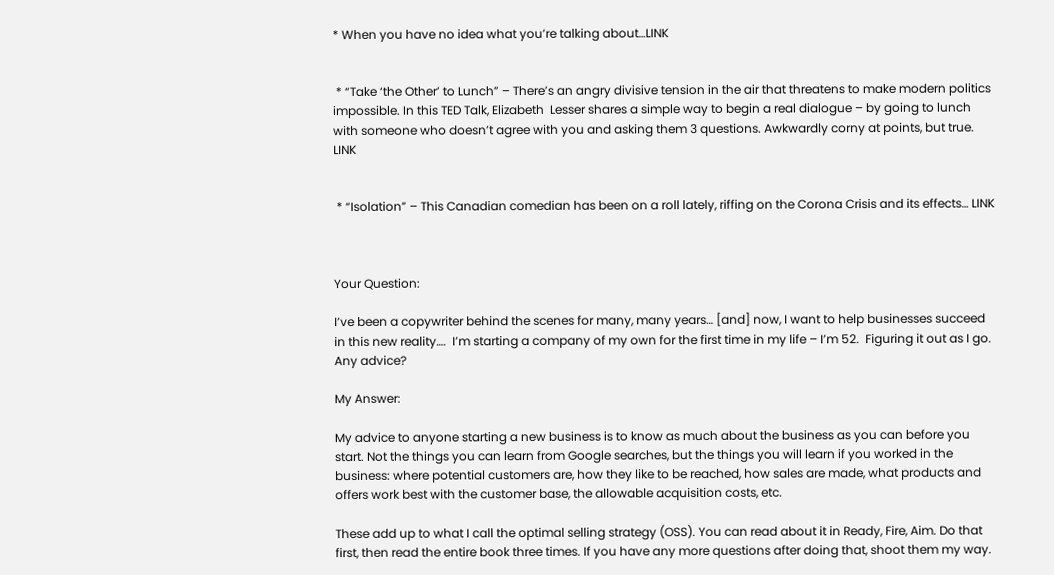* When you have no idea what you’re talking about…LINK


 * “Take ‘the Other’ to Lunch” – There’s an angry divisive tension in the air that threatens to make modern politics impossible. In this TED Talk, Elizabeth  Lesser shares a simple way to begin a real dialogue – by going to lunch with someone who doesn’t agree with you and asking them 3 questions. Awkwardly corny at points, but true. LINK


 * “Isolation” – This Canadian comedian has been on a roll lately, riffing on the Corona Crisis and its effects… LINK



Your Question:

I’ve been a copywriter behind the scenes for many, many years… [and] now, I want to help businesses succeed in this new reality….  I’m starting a company of my own for the first time in my life – I’m 52.  Figuring it out as I go.  Any advice?

My Answer:

My advice to anyone starting a new business is to know as much about the business as you can before you start. Not the things you can learn from Google searches, but the things you will learn if you worked in the business: where potential customers are, how they like to be reached, how sales are made, what products and offers work best with the customer base, the allowable acquisition costs, etc.

These add up to what I call the optimal selling strategy (OSS). You can read about it in Ready, Fire, Aim. Do that first, then read the entire book three times. If you have any more questions after doing that, shoot them my way.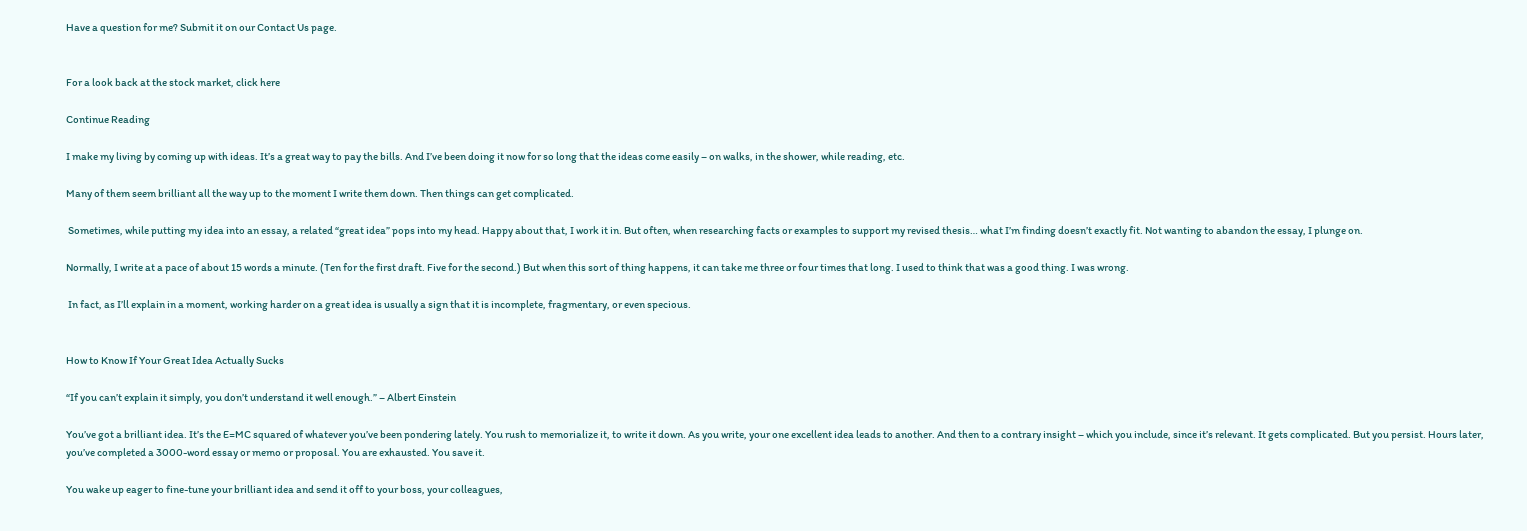Have a question for me? Submit it on our Contact Us page.


For a look back at the stock market, click here

Continue Reading

I make my living by coming up with ideas. It’s a great way to pay the bills. And I’ve been doing it now for so long that the ideas come easily – on walks, in the shower, while reading, etc.

Many of them seem brilliant all the way up to the moment I write them down. Then things can get complicated.

 Sometimes, while putting my idea into an essay, a related “great idea” pops into my head. Happy about that, I work it in. But often, when researching facts or examples to support my revised thesis… what I’m finding doesn’t exactly fit. Not wanting to abandon the essay, I plunge on.

Normally, I write at a pace of about 15 words a minute. (Ten for the first draft. Five for the second.) But when this sort of thing happens, it can take me three or four times that long. I used to think that was a good thing. I was wrong.

 In fact, as I’ll explain in a moment, working harder on a great idea is usually a sign that it is incomplete, fragmentary, or even specious.


How to Know If Your Great Idea Actually Sucks

“If you can’t explain it simply, you don’t understand it well enough.” – Albert Einstein

You’ve got a brilliant idea. It’s the E=MC squared of whatever you’ve been pondering lately. You rush to memorialize it, to write it down. As you write, your one excellent idea leads to another. And then to a contrary insight – which you include, since it’s relevant. It gets complicated. But you persist. Hours later, you’ve completed a 3000-word essay or memo or proposal. You are exhausted. You save it.

You wake up eager to fine-tune your brilliant idea and send it off to your boss, your colleagues,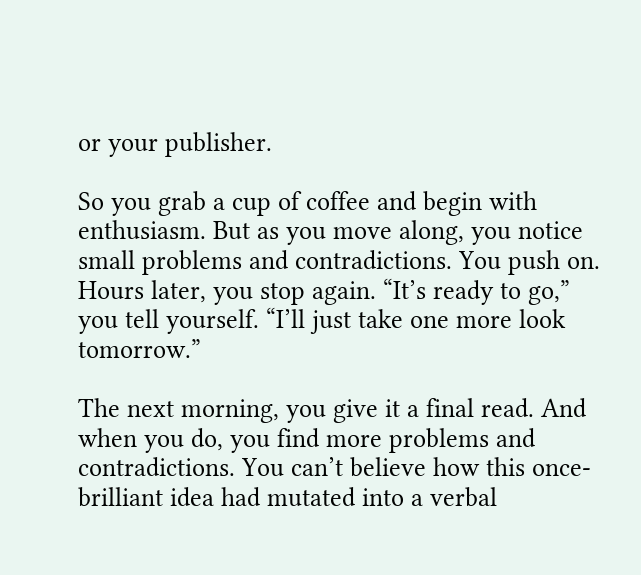or your publisher.

So you grab a cup of coffee and begin with enthusiasm. But as you move along, you notice small problems and contradictions. You push on. Hours later, you stop again. “It’s ready to go,” you tell yourself. “I’ll just take one more look tomorrow.”

The next morning, you give it a final read. And when you do, you find more problems and contradictions. You can’t believe how this once-brilliant idea had mutated into a verbal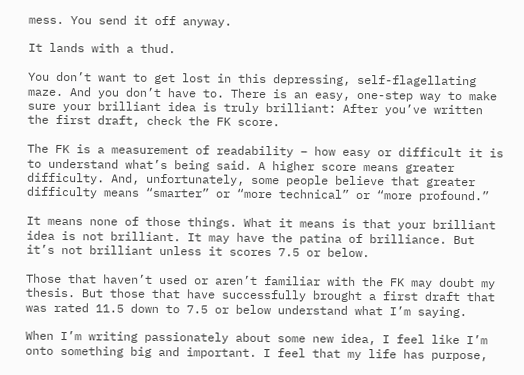mess. You send it off anyway.

It lands with a thud.

You don’t want to get lost in this depressing, self-flagellating maze. And you don’t have to. There is an easy, one-step way to make sure your brilliant idea is truly brilliant: After you’ve written the first draft, check the FK score.

The FK is a measurement of readability – how easy or difficult it is to understand what’s being said. A higher score means greater difficulty. And, unfortunately, some people believe that greater difficulty means “smarter” or “more technical” or “more profound.”

It means none of those things. What it means is that your brilliant idea is not brilliant. It may have the patina of brilliance. But it’s not brilliant unless it scores 7.5 or below.

Those that haven’t used or aren’t familiar with the FK may doubt my thesis. But those that have successfully brought a first draft that was rated 11.5 down to 7.5 or below understand what I’m saying.

When I’m writing passionately about some new idea, I feel like I’m onto something big and important. I feel that my life has purpose,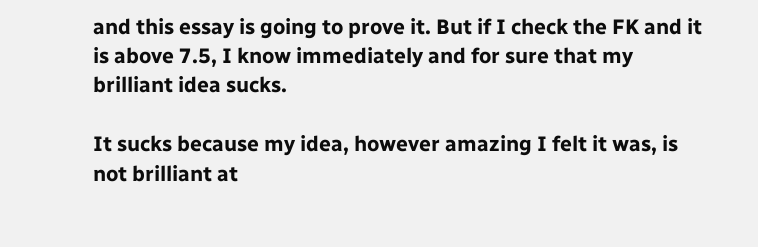and this essay is going to prove it. But if I check the FK and it is above 7.5, I know immediately and for sure that my brilliant idea sucks.

It sucks because my idea, however amazing I felt it was, is not brilliant at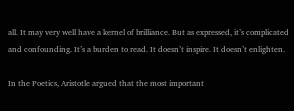all. It may very well have a kernel of brilliance. But as expressed, it’s complicated and confounding. It’s a burden to read. It doesn’t inspire. It doesn’t enlighten.

In the Poetics, Aristotle argued that the most important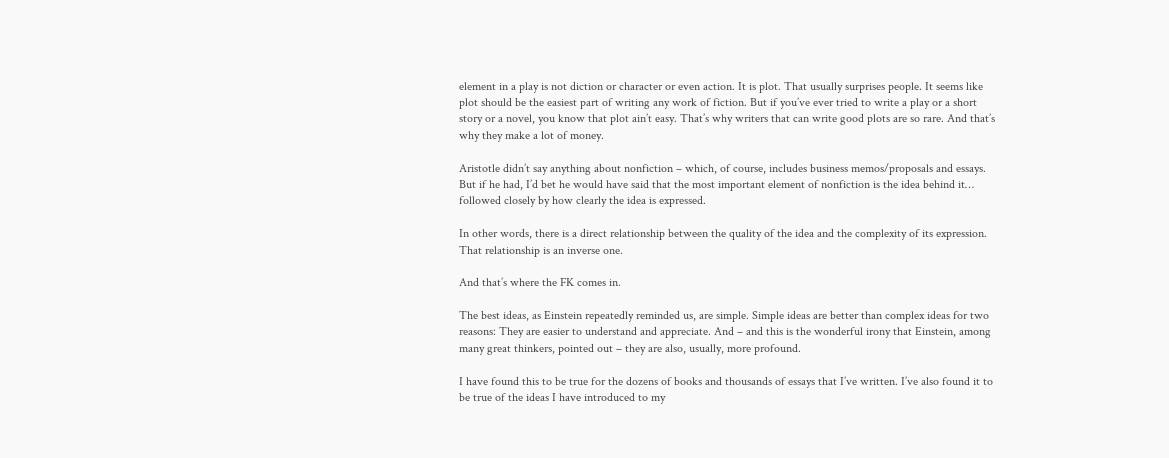element in a play is not diction or character or even action. It is plot. That usually surprises people. It seems like plot should be the easiest part of writing any work of fiction. But if you’ve ever tried to write a play or a short story or a novel, you know that plot ain’t easy. That’s why writers that can write good plots are so rare. And that’s why they make a lot of money.

Aristotle didn’t say anything about nonfiction – which, of course, includes business memos/proposals and essays. But if he had, I’d bet he would have said that the most important element of nonfiction is the idea behind it… followed closely by how clearly the idea is expressed.

In other words, there is a direct relationship between the quality of the idea and the complexity of its expression. That relationship is an inverse one.

And that’s where the FK comes in.

The best ideas, as Einstein repeatedly reminded us, are simple. Simple ideas are better than complex ideas for two reasons: They are easier to understand and appreciate. And – and this is the wonderful irony that Einstein, among many great thinkers, pointed out – they are also, usually, more profound.

I have found this to be true for the dozens of books and thousands of essays that I’ve written. I’ve also found it to be true of the ideas I have introduced to my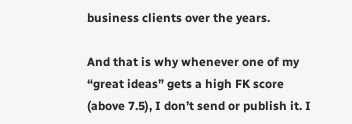business clients over the years.

And that is why whenever one of my “great ideas” gets a high FK score (above 7.5), I don’t send or publish it. I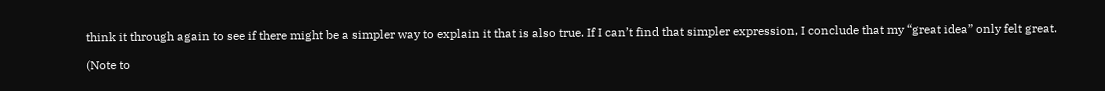think it through again to see if there might be a simpler way to explain it that is also true. If I can’t find that simpler expression, I conclude that my “great idea” only felt great.

(Note to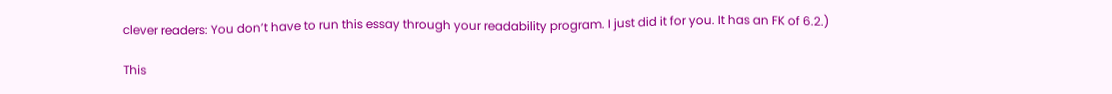clever readers: You don’t have to run this essay through your readability program. I just did it for you. It has an FK of 6.2.)

This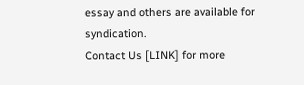essay and others are available for syndication.
Contact Us [LINK] for more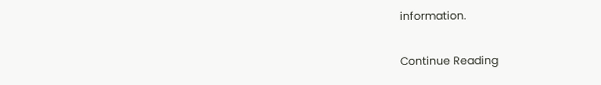information.

Continue Reading